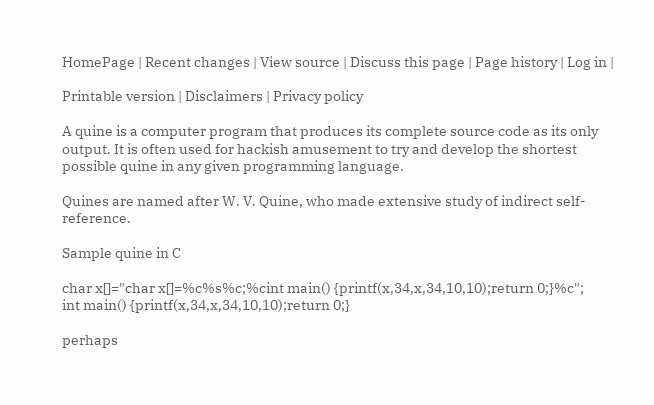HomePage | Recent changes | View source | Discuss this page | Page history | Log in |

Printable version | Disclaimers | Privacy policy

A quine is a computer program that produces its complete source code as its only output. It is often used for hackish amusement to try and develop the shortest possible quine in any given programming language.

Quines are named after W. V. Quine, who made extensive study of indirect self-reference.

Sample quine in C

char x[]="char x[]=%c%s%c;%cint main() {printf(x,34,x,34,10,10);return 0;}%c";
int main() {printf(x,34,x,34,10,10);return 0;}

perhaps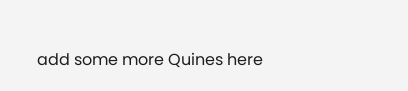add some more Quines here